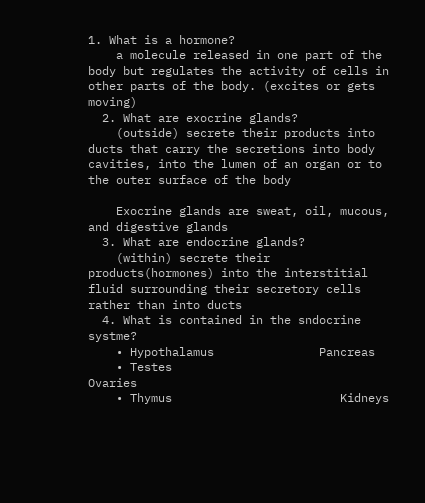1. What is a hormone?
    a molecule released in one part of the body but regulates the activity of cells in other parts of the body. (excites or gets moving)
  2. What are exocrine glands?
    (outside) secrete their products into ducts that carry the secretions into body cavities, into the lumen of an organ or to the outer surface of the body

    Exocrine glands are sweat, oil, mucous, and digestive glands
  3. What are endocrine glands?
    (within) secrete their products(hormones) into the interstitial fluid surrounding their secretory cells rather than into ducts
  4. What is contained in the sndocrine systme?
    • Hypothalamus               Pancreas
    • Testes                         Ovaries
    • Thymus                        Kidneys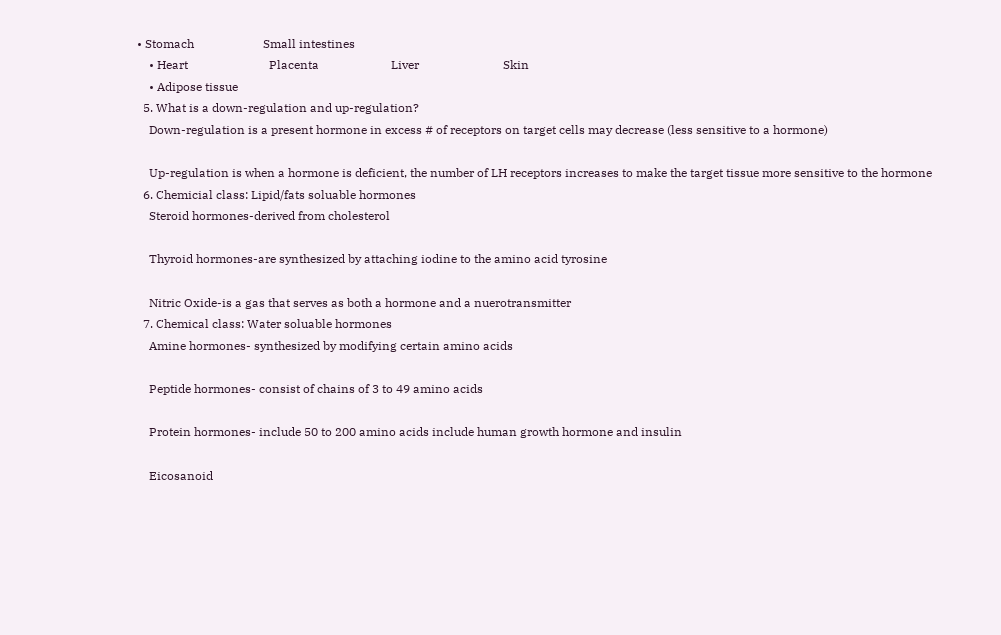• Stomach                       Small intestines
    • Heart                           Placenta                        Liver                            Skin
    • Adipose tissue
  5. What is a down-regulation and up-regulation?
    Down-regulation is a present hormone in excess # of receptors on target cells may decrease (less sensitive to a hormone)

    Up-regulation is when a hormone is deficient, the number of LH receptors increases to make the target tissue more sensitive to the hormone
  6. Chemicial class: Lipid/fats soluable hormones
    Steroid hormones-derived from cholesterol

    Thyroid hormones-are synthesized by attaching iodine to the amino acid tyrosine

    Nitric Oxide-is a gas that serves as both a hormone and a nuerotransmitter
  7. Chemical class: Water soluable hormones
    Amine hormones- synthesized by modifying certain amino acids

    Peptide hormones- consist of chains of 3 to 49 amino acids

    Protein hormones- include 50 to 200 amino acids include human growth hormone and insulin

    Eicosanoid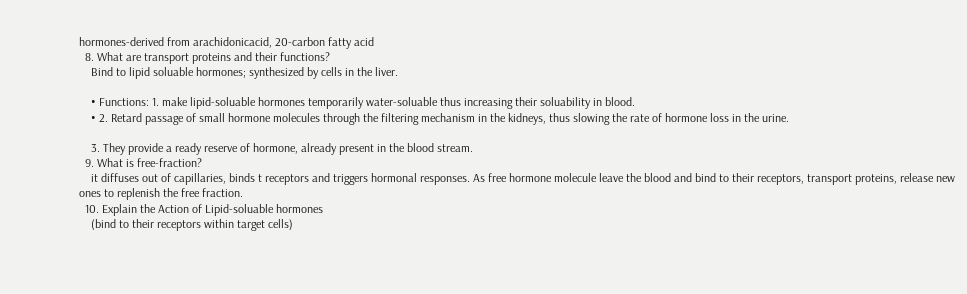hormones-derived from arachidonicacid, 20-carbon fatty acid
  8. What are transport proteins and their functions?
    Bind to lipid soluable hormones; synthesized by cells in the liver.

    • Functions: 1. make lipid-soluable hormones temporarily water-soluable thus increasing their soluability in blood.
    • 2. Retard passage of small hormone molecules through the filtering mechanism in the kidneys, thus slowing the rate of hormone loss in the urine.

    3. They provide a ready reserve of hormone, already present in the blood stream.
  9. What is free-fraction?
    it diffuses out of capillaries, binds t receptors and triggers hormonal responses. As free hormone molecule leave the blood and bind to their receptors, transport proteins, release new ones to replenish the free fraction.
  10. Explain the Action of Lipid-soluable hormones
    (bind to their receptors within target cells)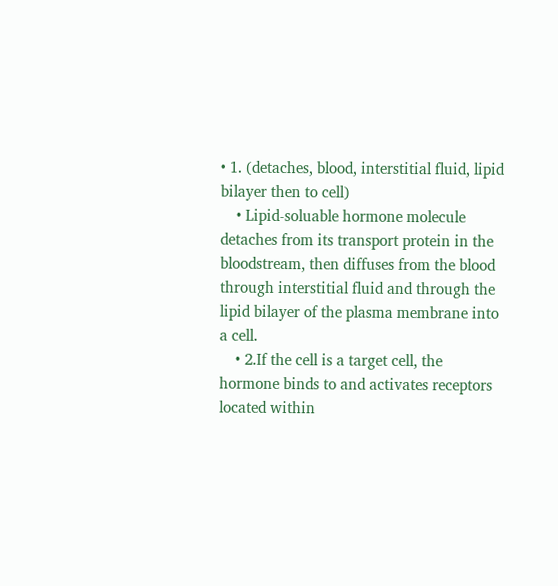• 1. (detaches, blood, interstitial fluid, lipid bilayer then to cell)
    • Lipid-soluable hormone molecule detaches from its transport protein in the bloodstream, then diffuses from the blood through interstitial fluid and through the lipid bilayer of the plasma membrane into a cell.
    • 2.If the cell is a target cell, the hormone binds to and activates receptors located within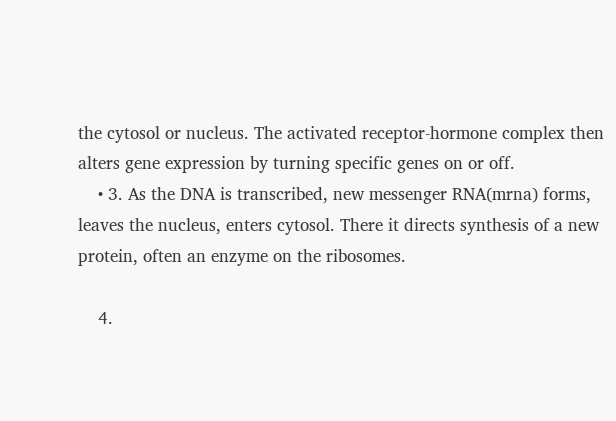the cytosol or nucleus. The activated receptor-hormone complex then alters gene expression by turning specific genes on or off.
    • 3. As the DNA is transcribed, new messenger RNA(mrna) forms, leaves the nucleus, enters cytosol. There it directs synthesis of a new protein, often an enzyme on the ribosomes.

    4.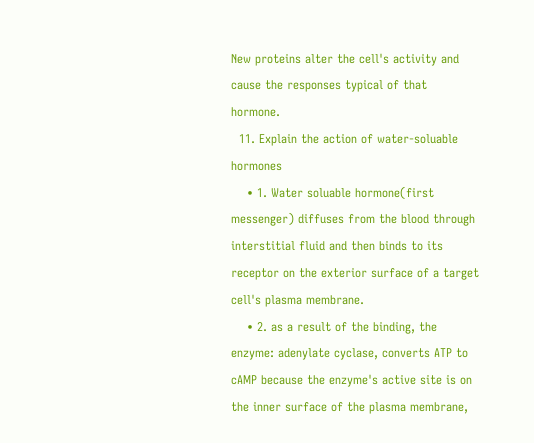New proteins alter the cell's activity and cause the responses typical of that hormone.
  11. Explain the action of water-soluable hormones
    • 1. Water soluable hormone(first messenger) diffuses from the blood through interstitial fluid and then binds to its receptor on the exterior surface of a target cell's plasma membrane.
    • 2. as a result of the binding, the enzyme: adenylate cyclase, converts ATP to cAMP because the enzyme's active site is on the inner surface of the plasma membrane,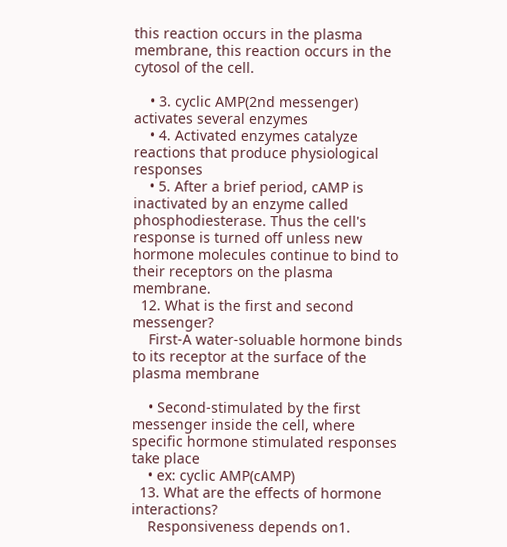this reaction occurs in the plasma  membrane, this reaction occurs in the cytosol of the cell.

    • 3. cyclic AMP(2nd messenger) activates several enzymes
    • 4. Activated enzymes catalyze reactions that produce physiological responses
    • 5. After a brief period, cAMP is inactivated by an enzyme called phosphodiesterase. Thus the cell's response is turned off unless new hormone molecules continue to bind to their receptors on the plasma membrane.
  12. What is the first and second messenger?
    First-A water-soluable hormone binds to its receptor at the surface of the plasma membrane

    • Second-stimulated by the first messenger inside the cell, where specific hormone stimulated responses take place
    • ex: cyclic AMP(cAMP)
  13. What are the effects of hormone interactions?
    Responsiveness depends on1.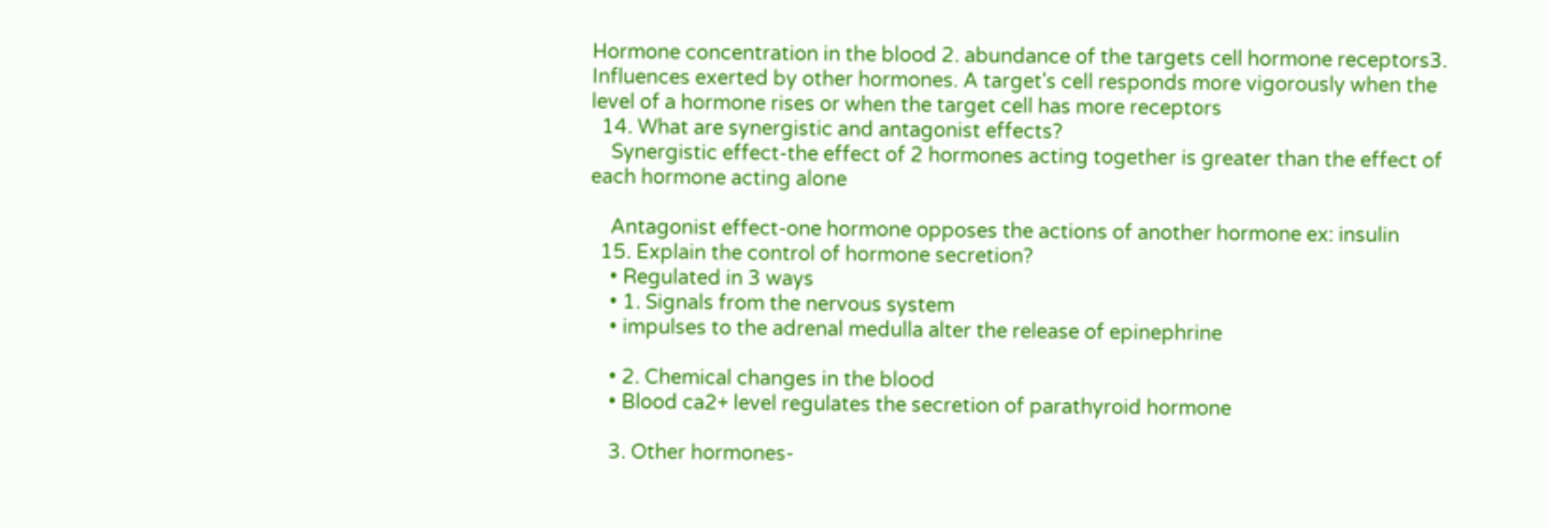Hormone concentration in the blood 2. abundance of the targets cell hormone receptors3. Influences exerted by other hormones. A target's cell responds more vigorously when the level of a hormone rises or when the target cell has more receptors
  14. What are synergistic and antagonist effects?
    Synergistic effect-the effect of 2 hormones acting together is greater than the effect of each hormone acting alone

    Antagonist effect-one hormone opposes the actions of another hormone ex: insulin
  15. Explain the control of hormone secretion?
    • Regulated in 3 ways
    • 1. Signals from the nervous system
    • impulses to the adrenal medulla alter the release of epinephrine

    • 2. Chemical changes in the blood
    • Blood ca2+ level regulates the secretion of parathyroid hormone

    3. Other hormones-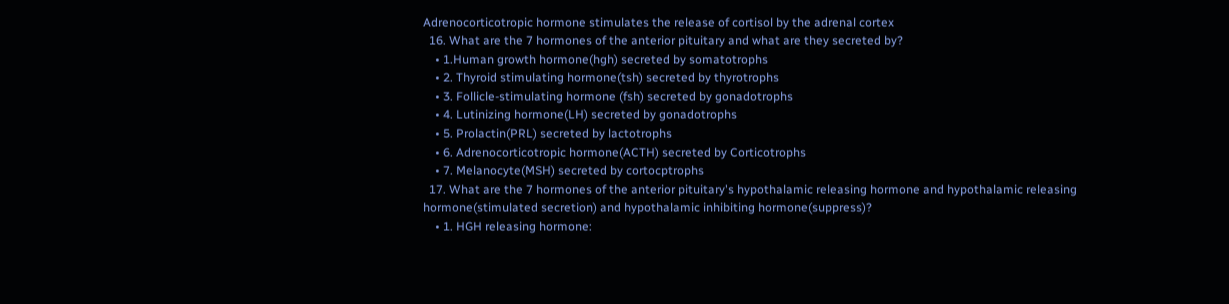Adrenocorticotropic hormone stimulates the release of cortisol by the adrenal cortex
  16. What are the 7 hormones of the anterior pituitary and what are they secreted by?
    • 1.Human growth hormone(hgh) secreted by somatotrophs
    • 2. Thyroid stimulating hormone(tsh) secreted by thyrotrophs
    • 3. Follicle-stimulating hormone (fsh) secreted by gonadotrophs
    • 4. Lutinizing hormone(LH) secreted by gonadotrophs
    • 5. Prolactin(PRL) secreted by lactotrophs
    • 6. Adrenocorticotropic hormone(ACTH) secreted by Corticotrophs
    • 7. Melanocyte(MSH) secreted by cortocptrophs
  17. What are the 7 hormones of the anterior pituitary's hypothalamic releasing hormone and hypothalamic releasing hormone(stimulated secretion) and hypothalamic inhibiting hormone(suppress)?
    • 1. HGH releasing hormone: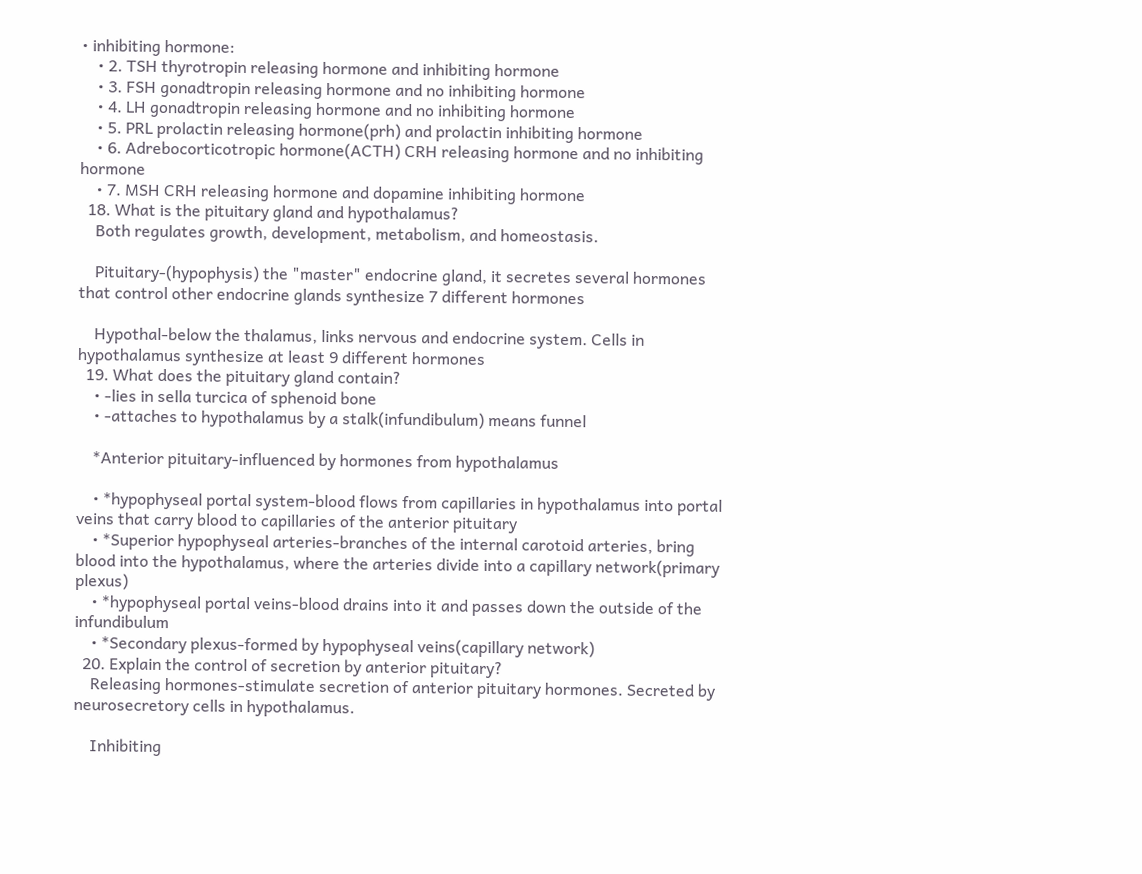• inhibiting hormone:
    • 2. TSH thyrotropin releasing hormone and inhibiting hormone
    • 3. FSH gonadtropin releasing hormone and no inhibiting hormone
    • 4. LH gonadtropin releasing hormone and no inhibiting hormone
    • 5. PRL prolactin releasing hormone(prh) and prolactin inhibiting hormone
    • 6. Adrebocorticotropic hormone(ACTH) CRH releasing hormone and no inhibiting hormone
    • 7. MSH CRH releasing hormone and dopamine inhibiting hormone
  18. What is the pituitary gland and hypothalamus?
    Both regulates growth, development, metabolism, and homeostasis.

    Pituitary-(hypophysis) the "master" endocrine gland, it secretes several hormones that control other endocrine glands synthesize 7 different hormones

    Hypothal-below the thalamus, links nervous and endocrine system. Cells in hypothalamus synthesize at least 9 different hormones
  19. What does the pituitary gland contain?
    • -lies in sella turcica of sphenoid bone
    • -attaches to hypothalamus by a stalk(infundibulum) means funnel

    *Anterior pituitary-influenced by hormones from hypothalamus

    • *hypophyseal portal system-blood flows from capillaries in hypothalamus into portal veins that carry blood to capillaries of the anterior pituitary
    • *Superior hypophyseal arteries-branches of the internal carotoid arteries, bring blood into the hypothalamus, where the arteries divide into a capillary network(primary plexus)
    • *hypophyseal portal veins-blood drains into it and passes down the outside of the infundibulum
    • *Secondary plexus-formed by hypophyseal veins(capillary network)
  20. Explain the control of secretion by anterior pituitary?
    Releasing hormones-stimulate secretion of anterior pituitary hormones. Secreted by neurosecretory cells in hypothalamus.

    Inhibiting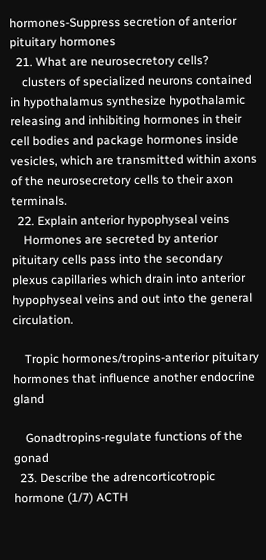hormones-Suppress secretion of anterior pituitary hormones
  21. What are neurosecretory cells?
    clusters of specialized neurons contained in hypothalamus synthesize hypothalamic releasing and inhibiting hormones in their cell bodies and package hormones inside vesicles, which are transmitted within axons of the neurosecretory cells to their axon terminals.
  22. Explain anterior hypophyseal veins
    Hormones are secreted by anterior pituitary cells pass into the secondary plexus capillaries which drain into anterior hypophyseal veins and out into the general circulation.

    Tropic hormones/tropins-anterior pituitary hormones that influence another endocrine gland

    Gonadtropins-regulate functions of the gonad
  23. Describe the adrencorticotropic hormone (1/7) ACTH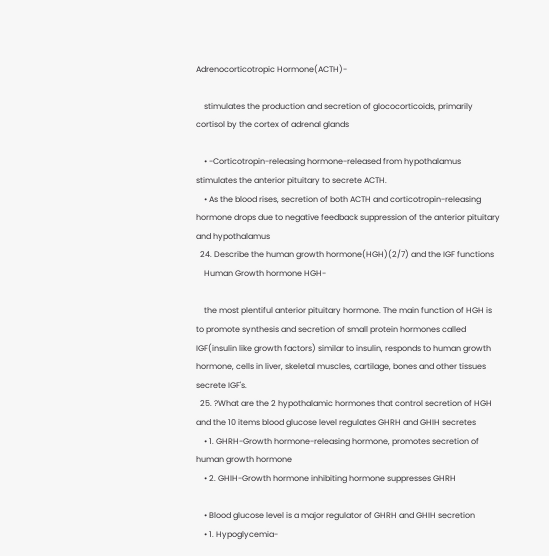Adrenocorticotropic Hormone(ACTH)-

    stimulates the production and secretion of glococorticoids, primarily cortisol by the cortex of adrenal glands

    • -Corticotropin-releasing hormone-released from hypothalamus stimulates the anterior pituitary to secrete ACTH.
    • As the blood rises, secretion of both ACTH and corticotropin-releasing hormone drops due to negative feedback suppression of the anterior pituitary and hypothalamus
  24. Describe the human growth hormone(HGH)(2/7) and the IGF functions
    Human Growth hormone HGH-

    the most plentiful anterior pituitary hormone. The main function of HGH is to promote synthesis and secretion of small protein hormones called IGF(insulin like growth factors) similar to insulin, responds to human growth hormone, cells in liver, skeletal muscles, cartilage, bones and other tissues secrete IGF's.
  25. ?What are the 2 hypothalamic hormones that control secretion of HGH and the 10 items blood glucose level regulates GHRH and GHIH secretes
    • 1. GHRH-Growth hormone-releasing hormone, promotes secretion of human growth hormone
    • 2. GHIH-Growth hormone inhibiting hormone suppresses GHRH

    • Blood glucose level is a major regulator of GHRH and GHIH secretion
    • 1. Hypoglycemia-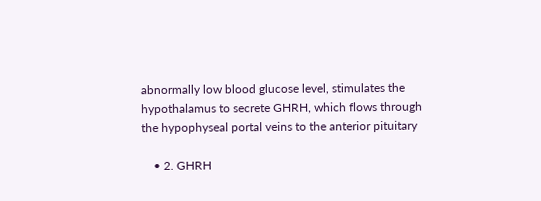abnormally low blood glucose level, stimulates the hypothalamus to secrete GHRH, which flows through the hypophyseal portal veins to the anterior pituitary

    • 2. GHRH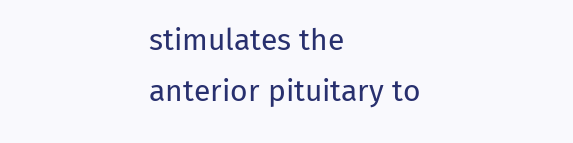stimulates the anterior pituitary to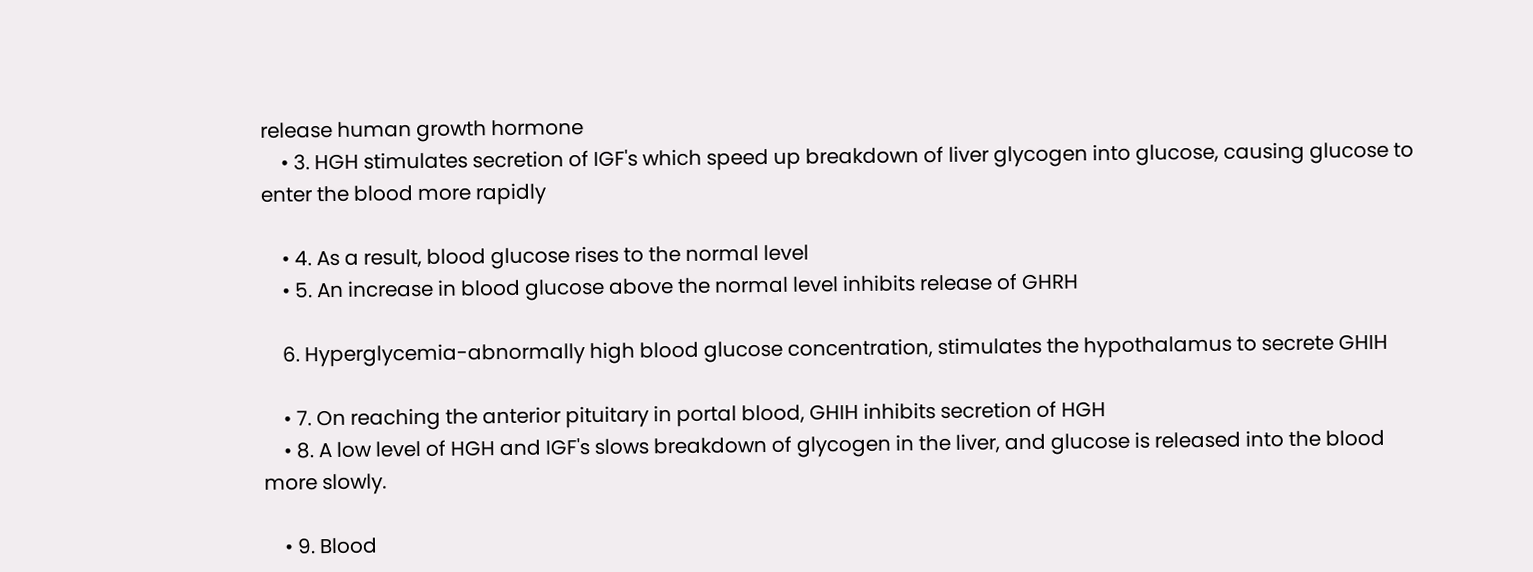release human growth hormone
    • 3. HGH stimulates secretion of IGF's which speed up breakdown of liver glycogen into glucose, causing glucose to enter the blood more rapidly

    • 4. As a result, blood glucose rises to the normal level
    • 5. An increase in blood glucose above the normal level inhibits release of GHRH

    6. Hyperglycemia-abnormally high blood glucose concentration, stimulates the hypothalamus to secrete GHIH

    • 7. On reaching the anterior pituitary in portal blood, GHIH inhibits secretion of HGH
    • 8. A low level of HGH and IGF's slows breakdown of glycogen in the liver, and glucose is released into the blood more slowly.

    • 9. Blood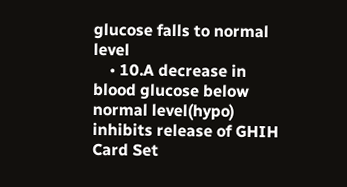glucose falls to normal level
    • 10.A decrease in blood glucose below normal level(hypo) inhibits release of GHIH
Card Set